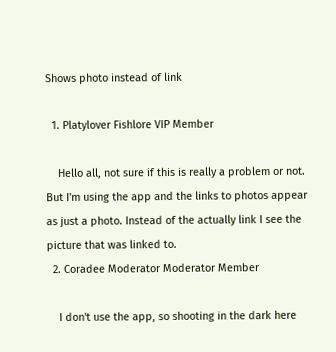Shows photo instead of link

  1. Platylover Fishlore VIP Member

    Hello all, not sure if this is really a problem or not. But I'm using the app and the links to photos appear as just a photo. Instead of the actually link I see the picture that was linked to.
  2. Coradee Moderator Moderator Member

    I don't use the app, so shooting in the dark here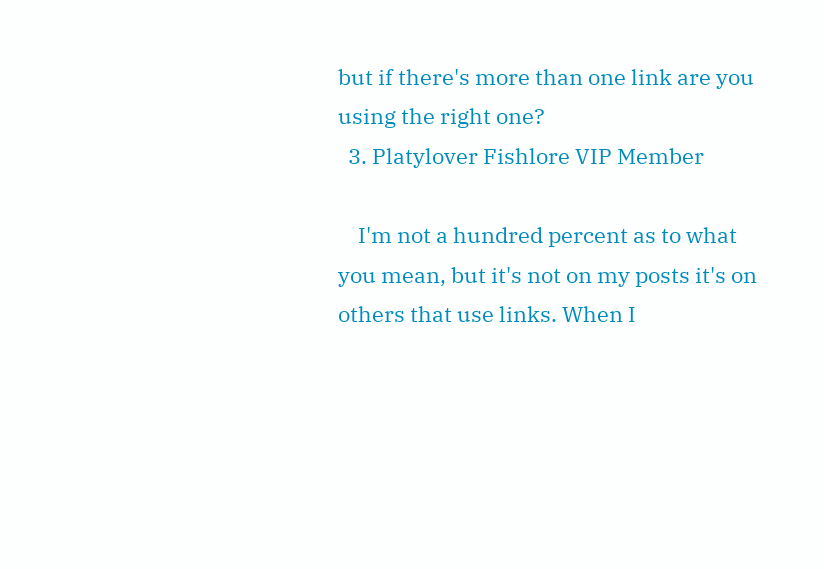but if there's more than one link are you using the right one?
  3. Platylover Fishlore VIP Member

    I'm not a hundred percent as to what you mean, but it's not on my posts it's on others that use links. When I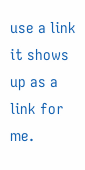use a link it shows up as a link for me.